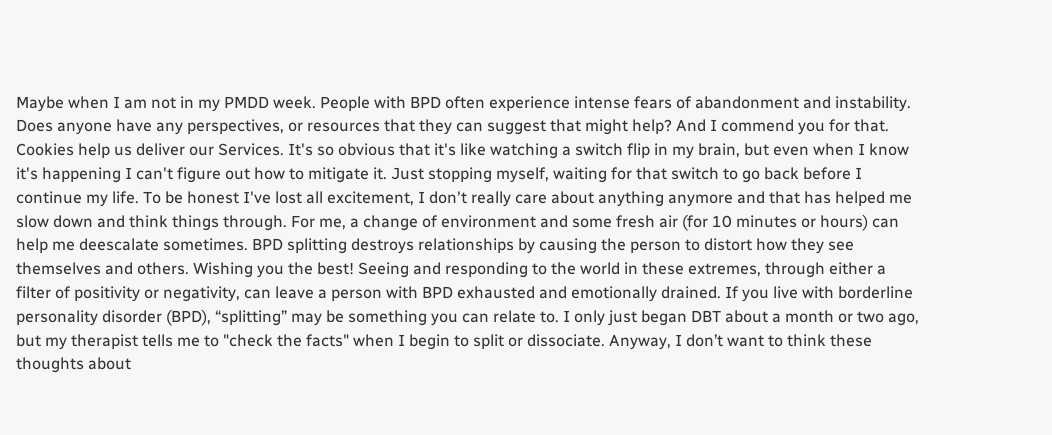Maybe when I am not in my PMDD week. People with BPD often experience intense fears of abandonment and instability. Does anyone have any perspectives, or resources that they can suggest that might help? And I commend you for that. Cookies help us deliver our Services. It's so obvious that it's like watching a switch flip in my brain, but even when I know it's happening I can't figure out how to mitigate it. Just stopping myself, waiting for that switch to go back before I continue my life. To be honest I've lost all excitement, I don't really care about anything anymore and that has helped me slow down and think things through. For me, a change of environment and some fresh air (for 10 minutes or hours) can help me deescalate sometimes. BPD splitting destroys relationships by causing the person to distort how they see themselves and others. Wishing you the best! Seeing and responding to the world in these extremes, through either a filter of positivity or negativity, can leave a person with BPD exhausted and emotionally drained. If you live with borderline personality disorder (BPD), “splitting” may be something you can relate to. I only just began DBT about a month or two ago, but my therapist tells me to "check the facts" when I begin to split or dissociate. Anyway, I don’t want to think these thoughts about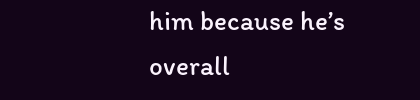him because he’s overall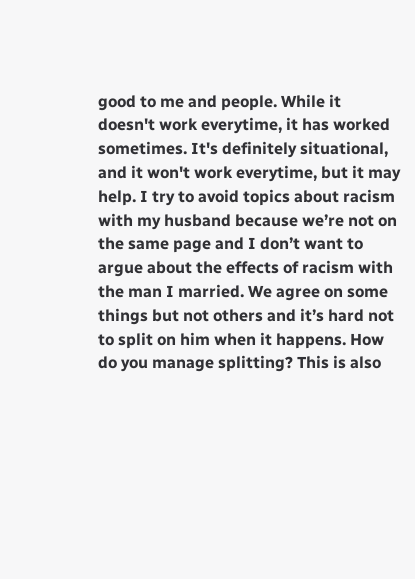good to me and people. While it doesn't work everytime, it has worked sometimes. It's definitely situational, and it won't work everytime, but it may help. I try to avoid topics about racism with my husband because we’re not on the same page and I don’t want to argue about the effects of racism with the man I married. We agree on some things but not others and it’s hard not to split on him when it happens. How do you manage splitting? This is also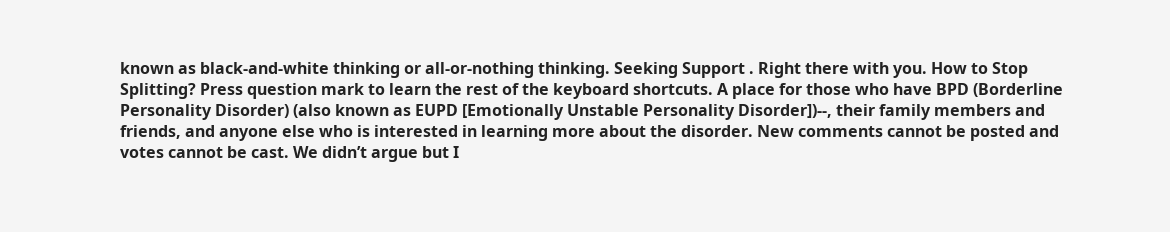known as black-and-white thinking or all-or-nothing thinking. Seeking Support . Right there with you. How to Stop Splitting? Press question mark to learn the rest of the keyboard shortcuts. A place for those who have BPD (Borderline Personality Disorder) (also known as EUPD [Emotionally Unstable Personality Disorder])--, their family members and friends, and anyone else who is interested in learning more about the disorder. New comments cannot be posted and votes cannot be cast. We didn’t argue but I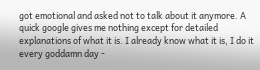got emotional and asked not to talk about it anymore. A quick google gives me nothing except for detailed explanations of what it is. I already know what it is, I do it every goddamn day -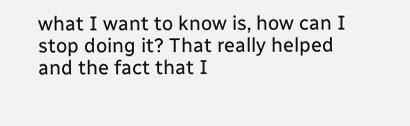what I want to know is, how can I stop doing it? That really helped and the fact that I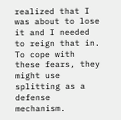realized that I was about to lose it and I needed to reign that in. To cope with these fears, they might use splitting as a defense mechanism.